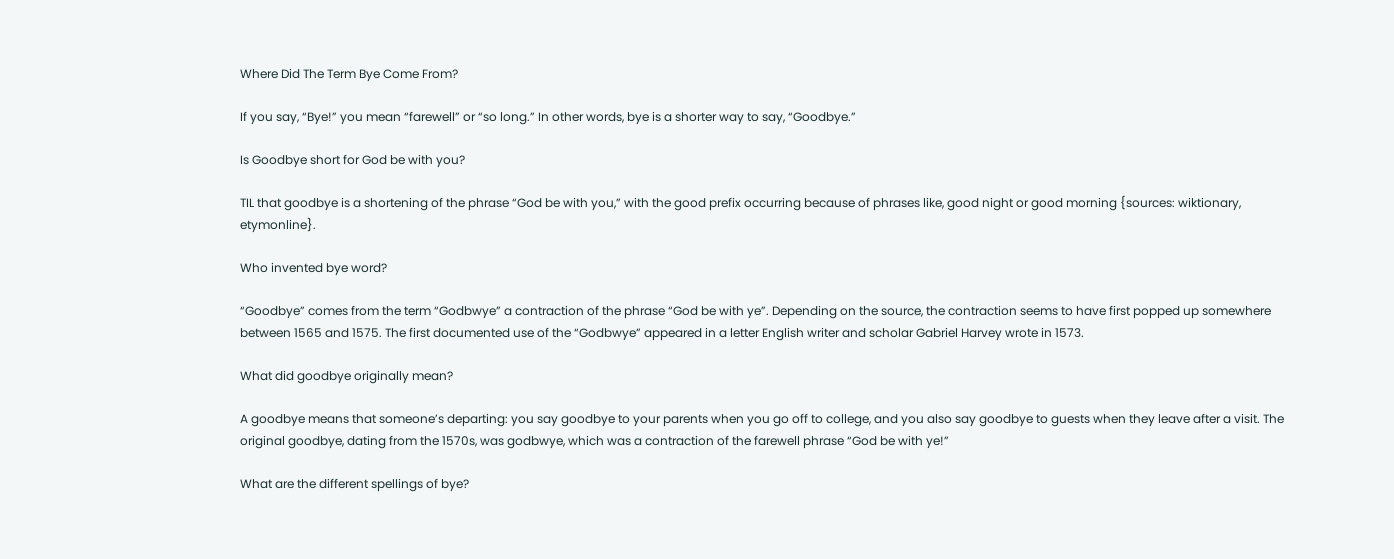Where Did The Term Bye Come From?

If you say, “Bye!” you mean “farewell” or “so long.” In other words, bye is a shorter way to say, “Goodbye.”

Is Goodbye short for God be with you?

TIL that goodbye is a shortening of the phrase “God be with you,” with the good prefix occurring because of phrases like, good night or good morning {sources: wiktionary, etymonline}.

Who invented bye word?

“Goodbye” comes from the term “Godbwye” a contraction of the phrase “God be with ye”. Depending on the source, the contraction seems to have first popped up somewhere between 1565 and 1575. The first documented use of the “Godbwye” appeared in a letter English writer and scholar Gabriel Harvey wrote in 1573.

What did goodbye originally mean?

A goodbye means that someone’s departing: you say goodbye to your parents when you go off to college, and you also say goodbye to guests when they leave after a visit. The original goodbye, dating from the 1570s, was godbwye, which was a contraction of the farewell phrase “God be with ye!”

What are the different spellings of bye?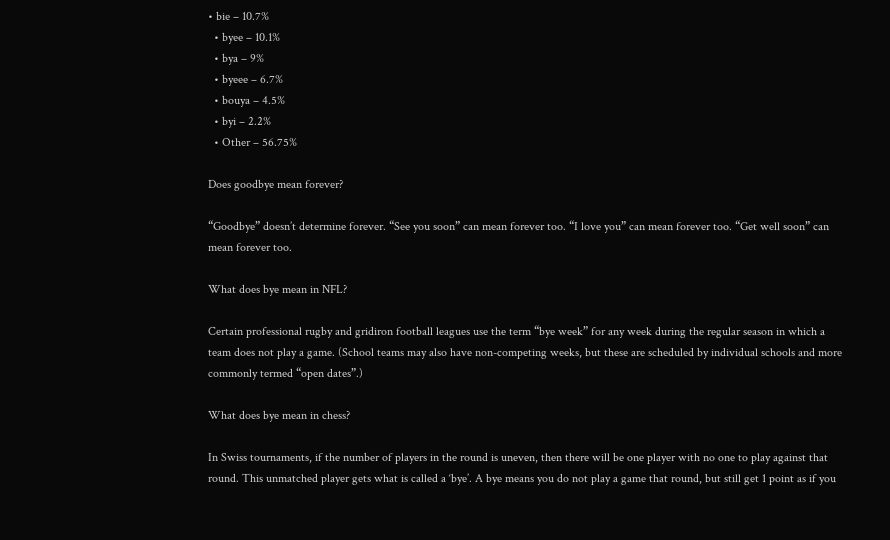• bie – 10.7%
  • byee – 10.1%
  • bya – 9%
  • byeee – 6.7%
  • bouya – 4.5%
  • byi – 2.2%
  • Other – 56.75%

Does goodbye mean forever?

“Goodbye” doesn’t determine forever. “See you soon” can mean forever too. “I love you” can mean forever too. “Get well soon” can mean forever too.

What does bye mean in NFL?

Certain professional rugby and gridiron football leagues use the term “bye week” for any week during the regular season in which a team does not play a game. (School teams may also have non-competing weeks, but these are scheduled by individual schools and more commonly termed “open dates”.)

What does bye mean in chess?

In Swiss tournaments, if the number of players in the round is uneven, then there will be one player with no one to play against that round. This unmatched player gets what is called a ‘bye’. A bye means you do not play a game that round, but still get 1 point as if you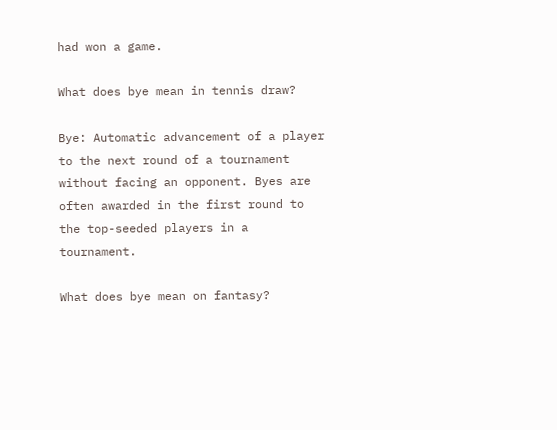had won a game.

What does bye mean in tennis draw?

Bye: Automatic advancement of a player to the next round of a tournament without facing an opponent. Byes are often awarded in the first round to the top-seeded players in a tournament.

What does bye mean on fantasy?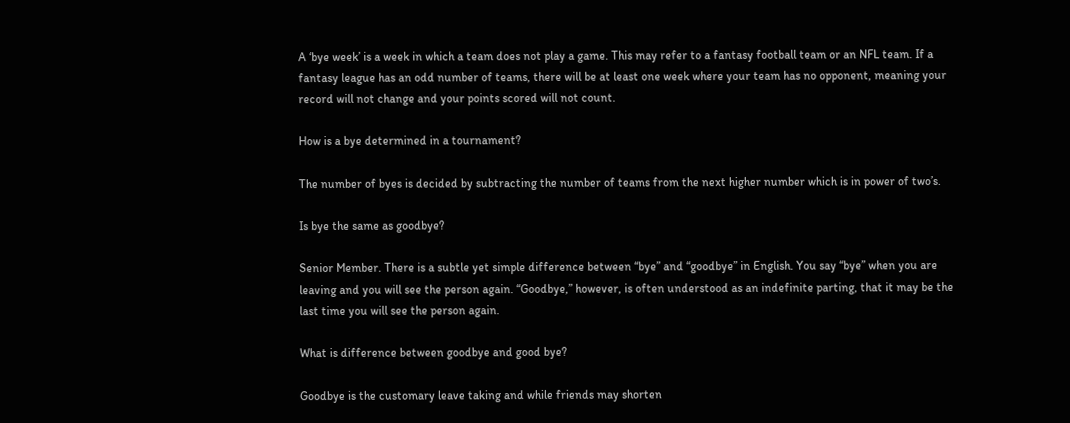A ‘bye week’ is a week in which a team does not play a game. This may refer to a fantasy football team or an NFL team. If a fantasy league has an odd number of teams, there will be at least one week where your team has no opponent, meaning your record will not change and your points scored will not count.

How is a bye determined in a tournament?

The number of byes is decided by subtracting the number of teams from the next higher number which is in power of two’s.

Is bye the same as goodbye?

Senior Member. There is a subtle yet simple difference between “bye” and “goodbye” in English. You say “bye” when you are leaving and you will see the person again. “Goodbye,” however, is often understood as an indefinite parting, that it may be the last time you will see the person again.

What is difference between goodbye and good bye?

Goodbye is the customary leave taking and while friends may shorten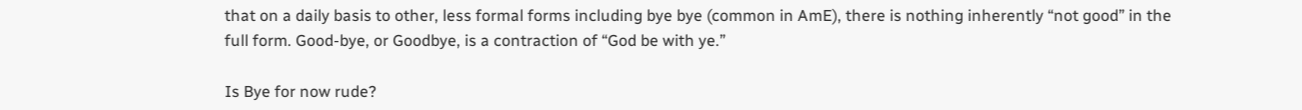that on a daily basis to other, less formal forms including bye bye (common in AmE), there is nothing inherently “not good” in the full form. Good-bye, or Goodbye, is a contraction of “God be with ye.”

Is Bye for now rude?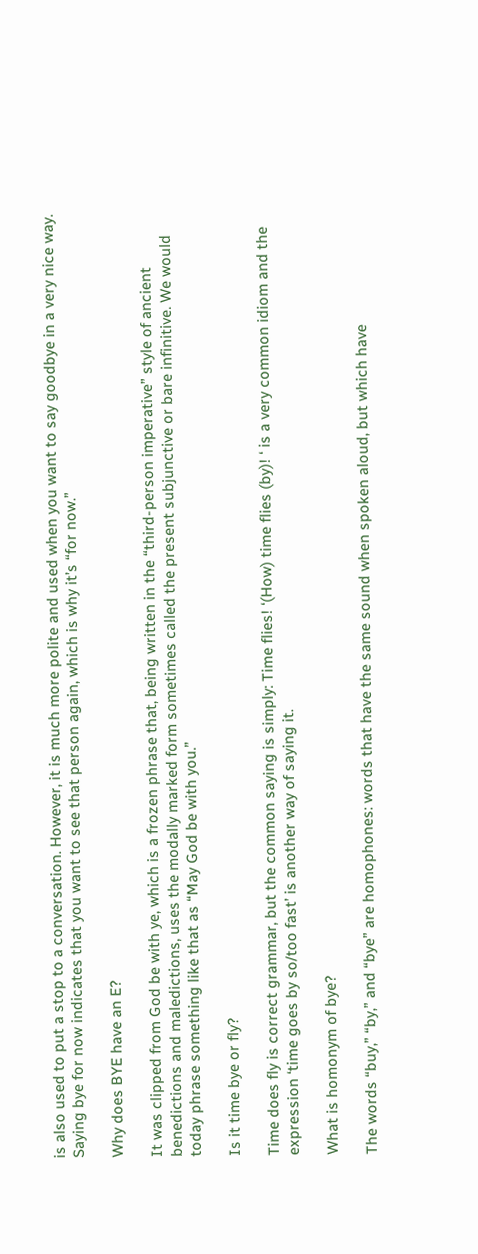is also used to put a stop to a conversation. However, it is much more polite and used when you want to say goodbye in a very nice way. Saying bye for now indicates that you want to see that person again, which is why it’s “for now.”

Why does BYE have an E?

It was clipped from God be with ye, which is a frozen phrase that, being written in the “third-person imperative” style of ancient benedictions and maledictions, uses the modally marked form sometimes called the present subjunctive or bare infinitive. We would today phrase something like that as “May God be with you.”

Is it time bye or fly?

Time does fly is correct grammar, but the common saying is simply: Time flies! ‘(How) time flies (by)! ‘ is a very common idiom and the expression ‘time goes by so/too fast’ is another way of saying it.

What is homonym of bye?

The words “buy,” “by,” and “bye” are homophones: words that have the same sound when spoken aloud, but which have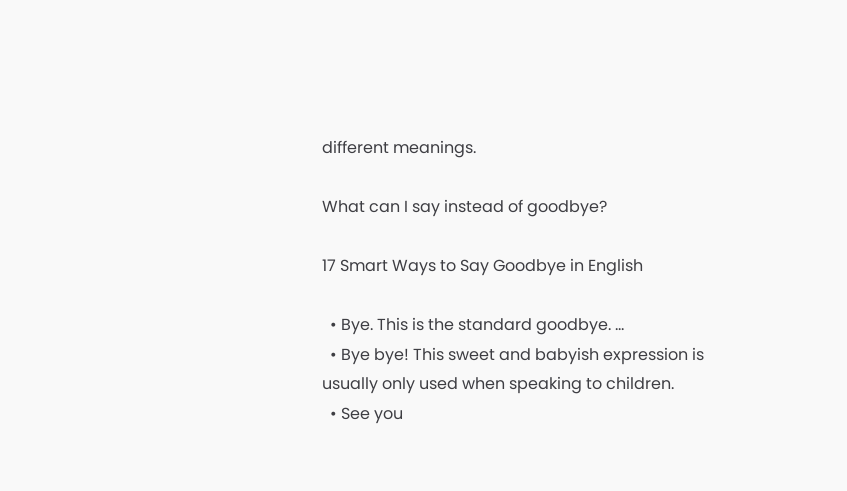different meanings.

What can I say instead of goodbye?

17 Smart Ways to Say Goodbye in English

  • Bye. This is the standard goodbye. …
  • Bye bye! This sweet and babyish expression is usually only used when speaking to children.
  • See you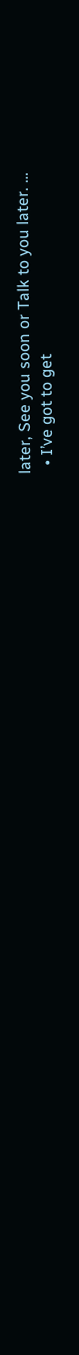later, See you soon or Talk to you later. …
  • I’ve got to get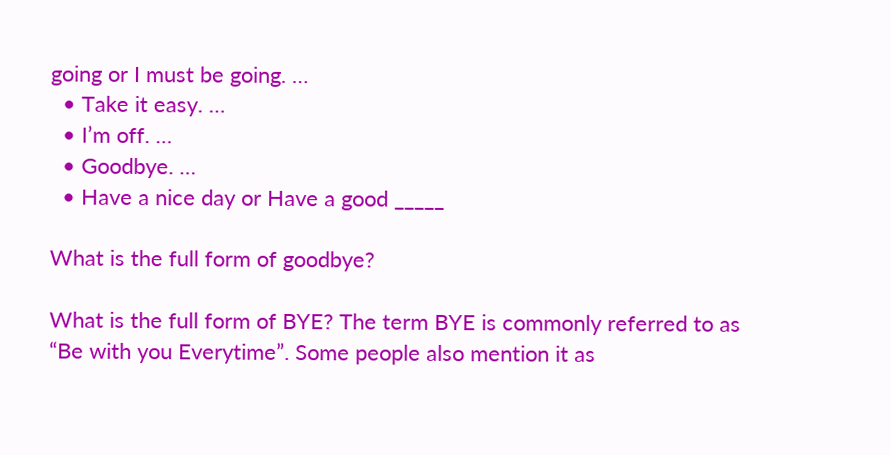going or I must be going. …
  • Take it easy. …
  • I’m off. …
  • Goodbye. …
  • Have a nice day or Have a good _____

What is the full form of goodbye?

What is the full form of BYE? The term BYE is commonly referred to as “Be with you Everytime”. Some people also mention it as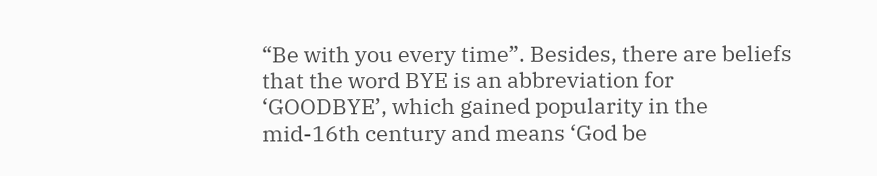“Be with you every time”. Besides, there are beliefs that the word BYE is an abbreviation for ‘GOODBYE’, which gained popularity in the mid-16th century and means ‘God be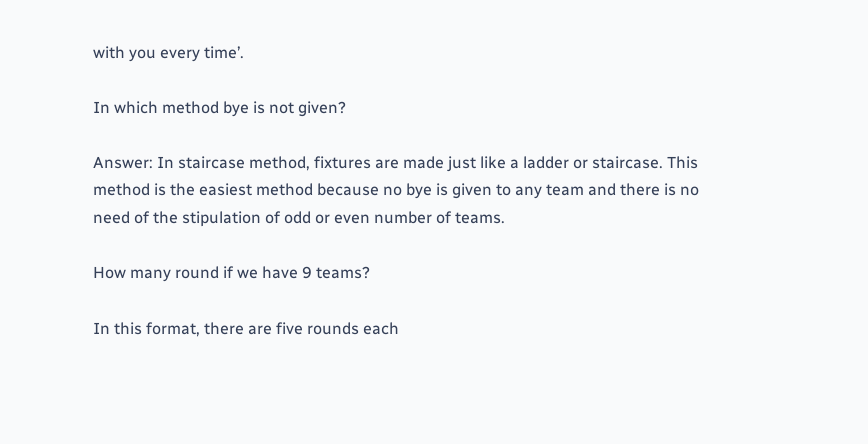with you every time’.

In which method bye is not given?

Answer: In staircase method, fixtures are made just like a ladder or staircase. This method is the easiest method because no bye is given to any team and there is no need of the stipulation of odd or even number of teams.

How many round if we have 9 teams?

In this format, there are five rounds each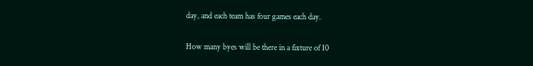day, and each team has four games each day.

How many byes will be there in a fixture of 10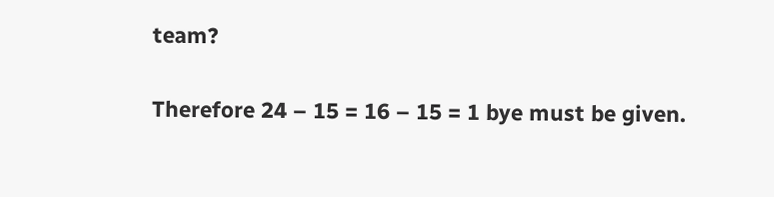team?

Therefore 24 – 15 = 16 – 15 = 1 bye must be given.